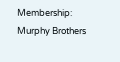Membership: Murphy Brothers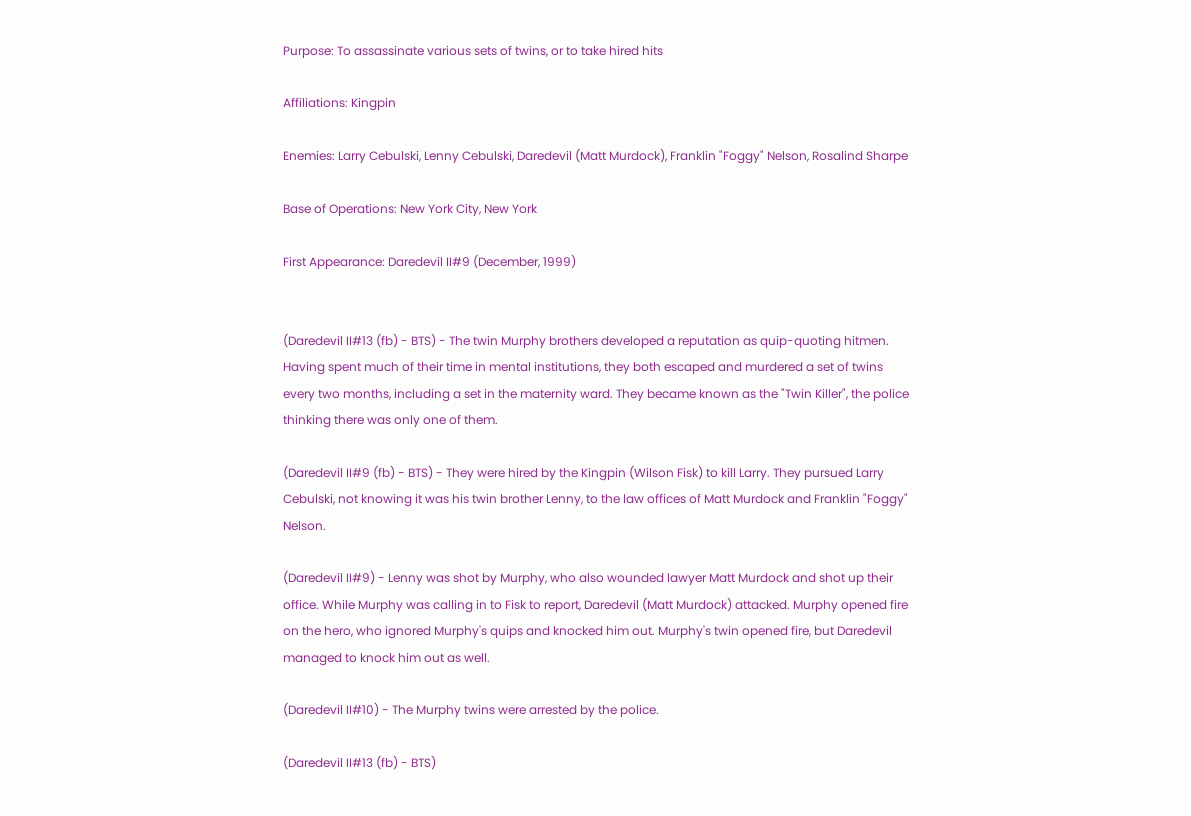Purpose: To assassinate various sets of twins, or to take hired hits

Affiliations: Kingpin

Enemies: Larry Cebulski, Lenny Cebulski, Daredevil (Matt Murdock), Franklin "Foggy" Nelson, Rosalind Sharpe

Base of Operations: New York City, New York

First Appearance: Daredevil II#9 (December, 1999)


(Daredevil II#13 (fb) - BTS) - The twin Murphy brothers developed a reputation as quip-quoting hitmen. Having spent much of their time in mental institutions, they both escaped and murdered a set of twins every two months, including a set in the maternity ward. They became known as the "Twin Killer", the police thinking there was only one of them.

(Daredevil II#9 (fb) - BTS) - They were hired by the Kingpin (Wilson Fisk) to kill Larry. They pursued Larry Cebulski, not knowing it was his twin brother Lenny, to the law offices of Matt Murdock and Franklin "Foggy" Nelson.

(Daredevil II#9) - Lenny was shot by Murphy, who also wounded lawyer Matt Murdock and shot up their office. While Murphy was calling in to Fisk to report, Daredevil (Matt Murdock) attacked. Murphy opened fire on the hero, who ignored Murphy's quips and knocked him out. Murphy's twin opened fire, but Daredevil managed to knock him out as well.

(Daredevil II#10) - The Murphy twins were arrested by the police.

(Daredevil II#13 (fb) - BTS)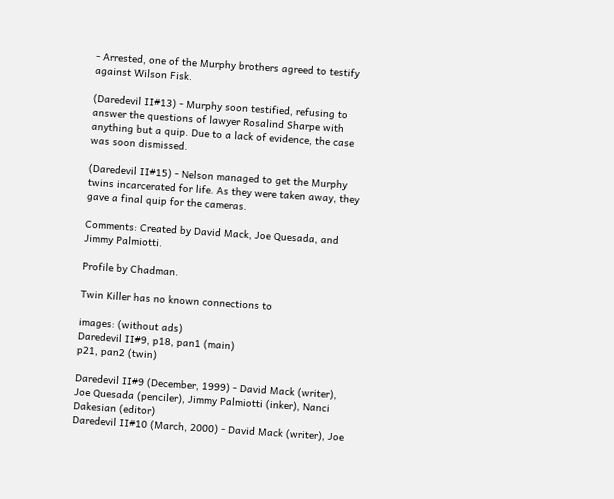- Arrested, one of the Murphy brothers agreed to testify against Wilson Fisk.

(Daredevil II#13) - Murphy soon testified, refusing to answer the questions of lawyer Rosalind Sharpe with anything but a quip. Due to a lack of evidence, the case was soon dismissed.

(Daredevil II#15) - Nelson managed to get the Murphy twins incarcerated for life. As they were taken away, they gave a final quip for the cameras.

Comments: Created by David Mack, Joe Quesada, and Jimmy Palmiotti.

Profile by Chadman.

Twin Killer has no known connections to

images: (without ads)
Daredevil II#9, p18, pan1 (main)
p21, pan2 (twin)

Daredevil II#9 (December, 1999) - David Mack (writer), Joe Quesada (penciler), Jimmy Palmiotti (inker), Nanci Dakesian (editor)
Daredevil II#10 (March, 2000) - David Mack (writer), Joe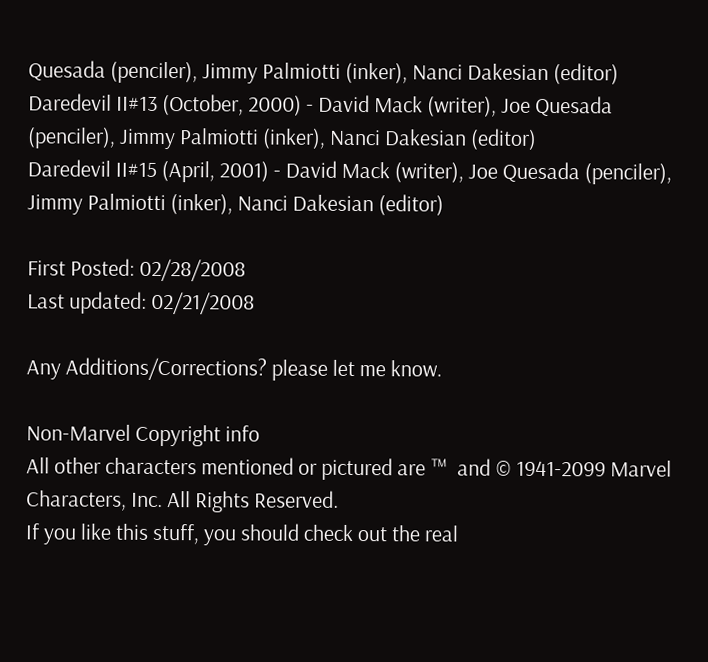Quesada (penciler), Jimmy Palmiotti (inker), Nanci Dakesian (editor)
Daredevil II#13 (October, 2000) - David Mack (writer), Joe Quesada (penciler), Jimmy Palmiotti (inker), Nanci Dakesian (editor)
Daredevil II#15 (April, 2001) - David Mack (writer), Joe Quesada (penciler), Jimmy Palmiotti (inker), Nanci Dakesian (editor)

First Posted: 02/28/2008
Last updated: 02/21/2008

Any Additions/Corrections? please let me know.

Non-Marvel Copyright info
All other characters mentioned or pictured are ™  and © 1941-2099 Marvel Characters, Inc. All Rights Reserved.
If you like this stuff, you should check out the real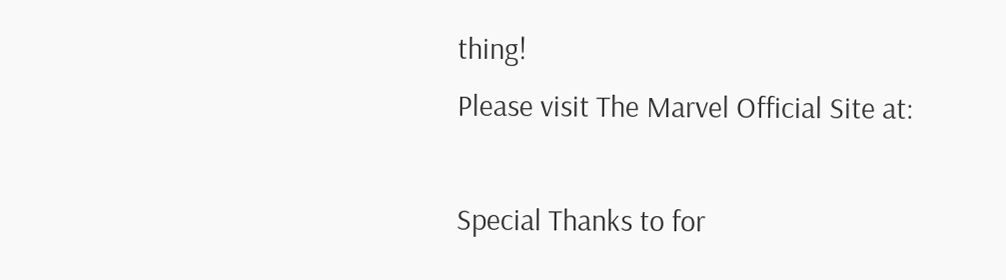thing!
Please visit The Marvel Official Site at:

Special Thanks to for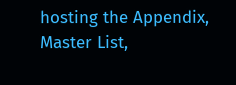hosting the Appendix, Master List,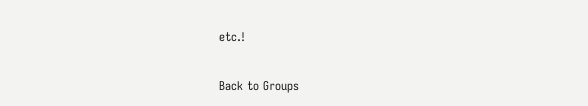etc.!

Back to Groups